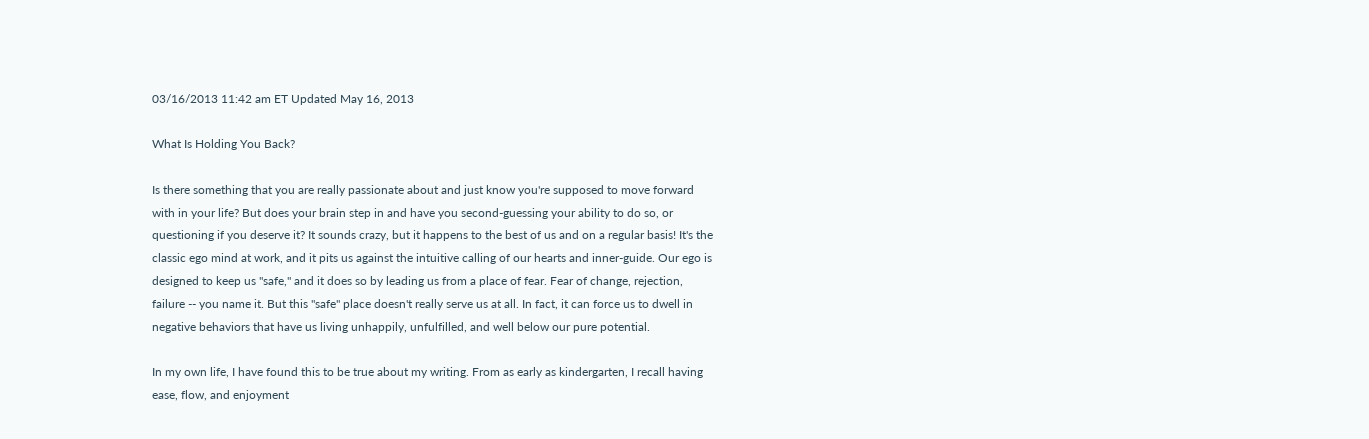03/16/2013 11:42 am ET Updated May 16, 2013

What Is Holding You Back?

Is there something that you are really passionate about and just know you're supposed to move forward with in your life? But does your brain step in and have you second-guessing your ability to do so, or questioning if you deserve it? It sounds crazy, but it happens to the best of us and on a regular basis! It's the classic ego mind at work, and it pits us against the intuitive calling of our hearts and inner-guide. Our ego is designed to keep us "safe," and it does so by leading us from a place of fear. Fear of change, rejection, failure -- you name it. But this "safe" place doesn't really serve us at all. In fact, it can force us to dwell in negative behaviors that have us living unhappily, unfulfilled, and well below our pure potential.

In my own life, I have found this to be true about my writing. From as early as kindergarten, I recall having ease, flow, and enjoyment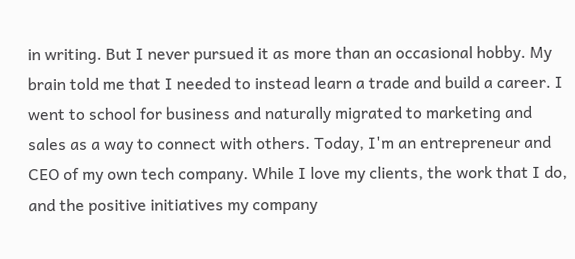in writing. But I never pursued it as more than an occasional hobby. My brain told me that I needed to instead learn a trade and build a career. I went to school for business and naturally migrated to marketing and sales as a way to connect with others. Today, I'm an entrepreneur and CEO of my own tech company. While I love my clients, the work that I do, and the positive initiatives my company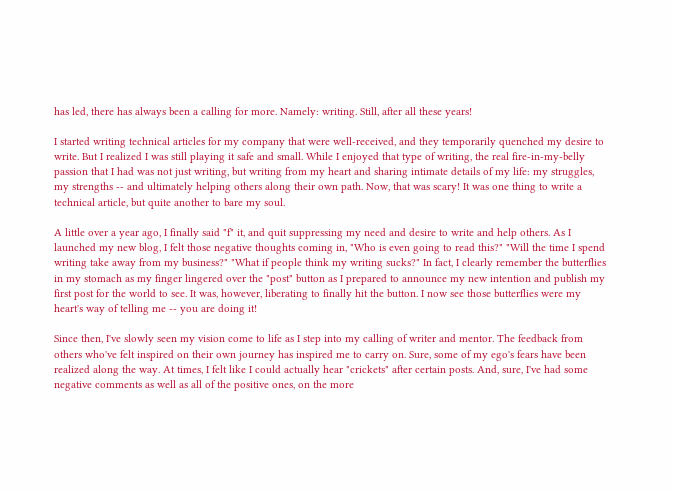has led, there has always been a calling for more. Namely: writing. Still, after all these years!

I started writing technical articles for my company that were well-received, and they temporarily quenched my desire to write. But I realized I was still playing it safe and small. While I enjoyed that type of writing, the real fire-in-my-belly passion that I had was not just writing, but writing from my heart and sharing intimate details of my life: my struggles, my strengths -- and ultimately helping others along their own path. Now, that was scary! It was one thing to write a technical article, but quite another to bare my soul.

A little over a year ago, I finally said "f" it, and quit suppressing my need and desire to write and help others. As I launched my new blog, I felt those negative thoughts coming in, "Who is even going to read this?" "Will the time I spend writing take away from my business?" "What if people think my writing sucks?" In fact, I clearly remember the butterflies in my stomach as my finger lingered over the "post" button as I prepared to announce my new intention and publish my first post for the world to see. It was, however, liberating to finally hit the button. I now see those butterflies were my heart's way of telling me -- you are doing it!

Since then, I've slowly seen my vision come to life as I step into my calling of writer and mentor. The feedback from others who've felt inspired on their own journey has inspired me to carry on. Sure, some of my ego's fears have been realized along the way. At times, I felt like I could actually hear "crickets" after certain posts. And, sure, I've had some negative comments as well as all of the positive ones, on the more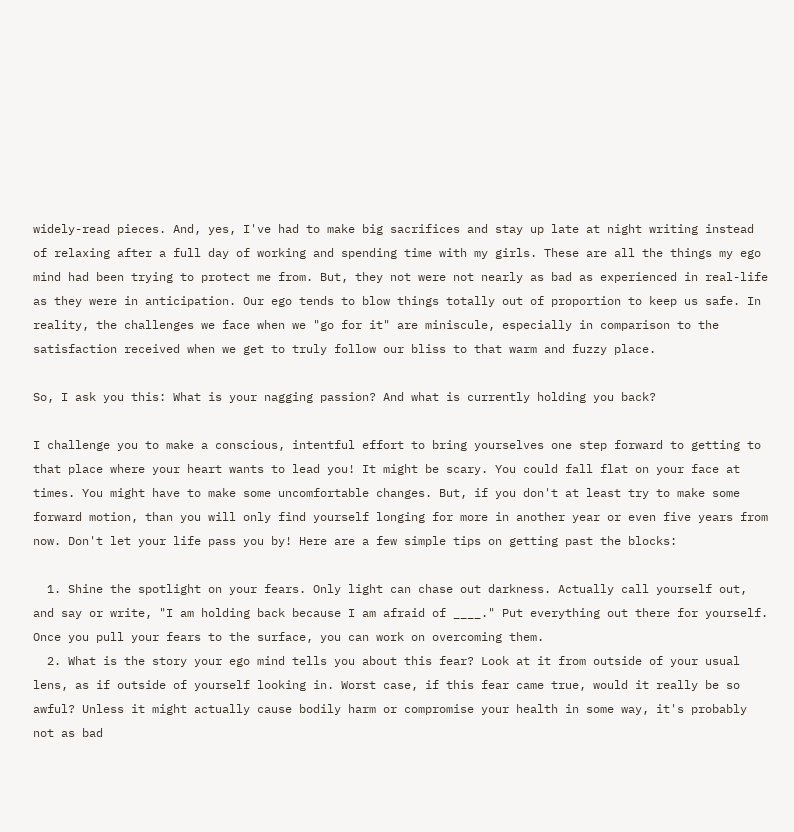widely-read pieces. And, yes, I've had to make big sacrifices and stay up late at night writing instead of relaxing after a full day of working and spending time with my girls. These are all the things my ego mind had been trying to protect me from. But, they not were not nearly as bad as experienced in real-life as they were in anticipation. Our ego tends to blow things totally out of proportion to keep us safe. In reality, the challenges we face when we "go for it" are miniscule, especially in comparison to the satisfaction received when we get to truly follow our bliss to that warm and fuzzy place.

So, I ask you this: What is your nagging passion? And what is currently holding you back?

I challenge you to make a conscious, intentful effort to bring yourselves one step forward to getting to that place where your heart wants to lead you! It might be scary. You could fall flat on your face at times. You might have to make some uncomfortable changes. But, if you don't at least try to make some forward motion, than you will only find yourself longing for more in another year or even five years from now. Don't let your life pass you by! Here are a few simple tips on getting past the blocks:

  1. Shine the spotlight on your fears. Only light can chase out darkness. Actually call yourself out, and say or write, "I am holding back because I am afraid of ____." Put everything out there for yourself. Once you pull your fears to the surface, you can work on overcoming them.
  2. What is the story your ego mind tells you about this fear? Look at it from outside of your usual lens, as if outside of yourself looking in. Worst case, if this fear came true, would it really be so awful? Unless it might actually cause bodily harm or compromise your health in some way, it's probably not as bad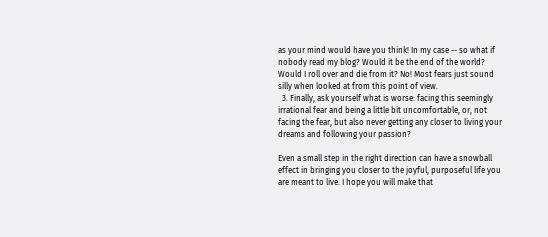as your mind would have you think! In my case -- so what if nobody read my blog? Would it be the end of the world? Would I roll over and die from it? No! Most fears just sound silly when looked at from this point of view.
  3. Finally, ask yourself what is worse: facing this seemingly irrational fear and being a little bit uncomfortable, or, not facing the fear, but also never getting any closer to living your dreams and following your passion?

Even a small step in the right direction can have a snowball effect in bringing you closer to the joyful, purposeful life you are meant to live. I hope you will make that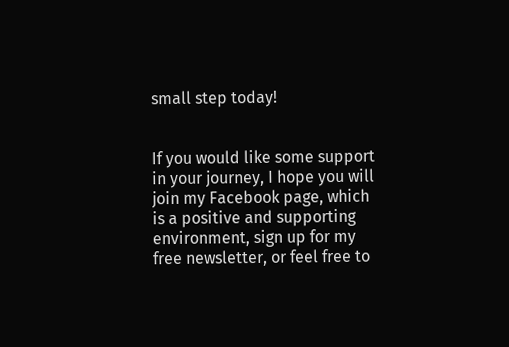small step today!


If you would like some support in your journey, I hope you will join my Facebook page, which is a positive and supporting environment, sign up for my free newsletter, or feel free to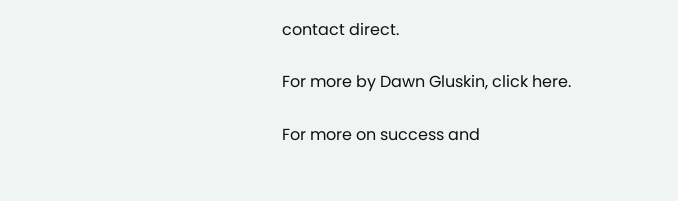contact direct.

For more by Dawn Gluskin, click here.

For more on success and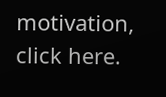motivation, click here.